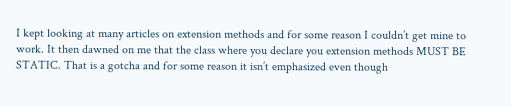I kept looking at many articles on extension methods and for some reason I couldn’t get mine to work. It then dawned on me that the class where you declare you extension methods MUST BE STATIC. That is a gotcha and for some reason it isn’t emphasized even though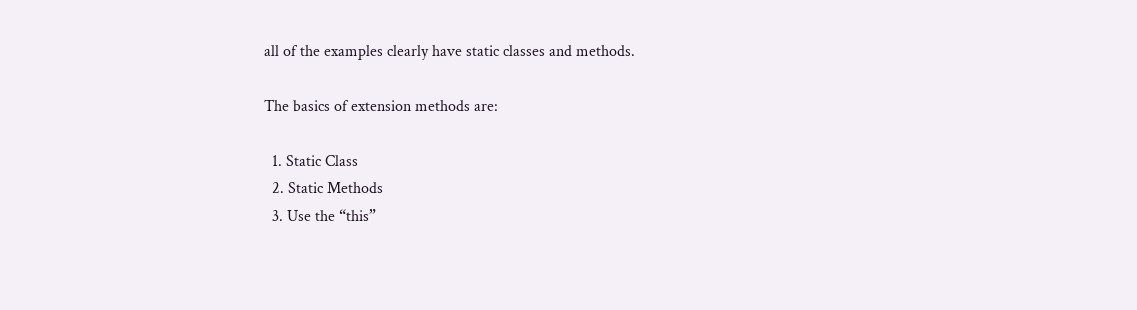all of the examples clearly have static classes and methods.

The basics of extension methods are:

  1. Static Class
  2. Static Methods
  3. Use the “this”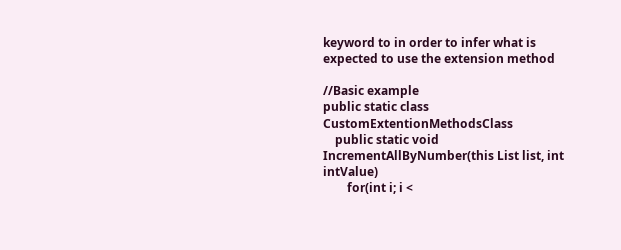keyword to in order to infer what is expected to use the extension method

//Basic example
public static class CustomExtentionMethodsClass
    public static void IncrementAllByNumber(this List list, int intValue)
        for(int i; i <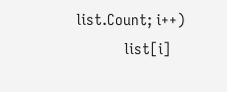list.Count; i++)
            list[i]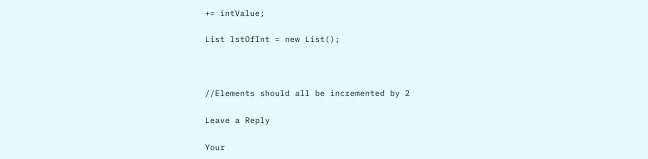+= intValue;

List lstOfInt = new List();



//Elements should all be incremented by 2

Leave a Reply

Your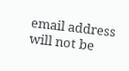email address will not be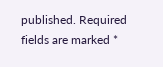published. Required fields are marked *